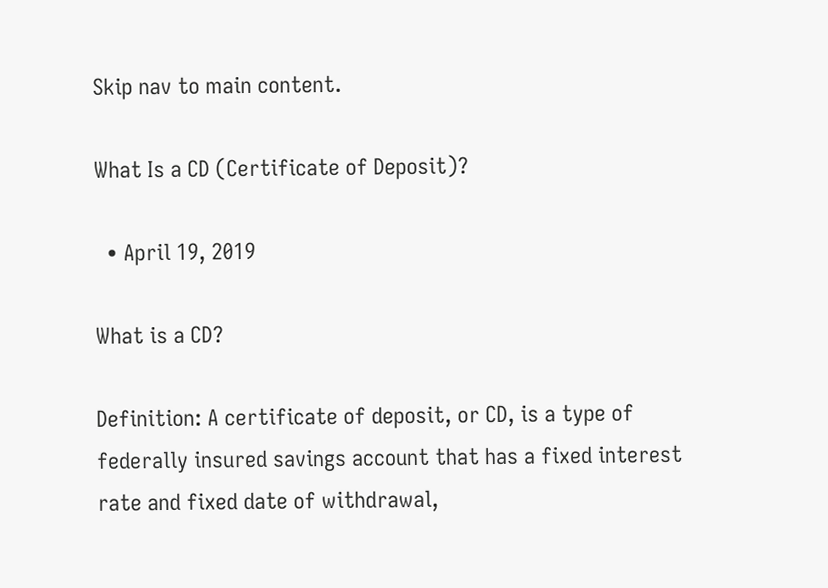Skip nav to main content.

What Is a CD (Certificate of Deposit)?

  • April 19, 2019

What is a CD?

Definition: A certificate of deposit, or CD, is a type of federally insured savings account that has a fixed interest rate and fixed date of withdrawal,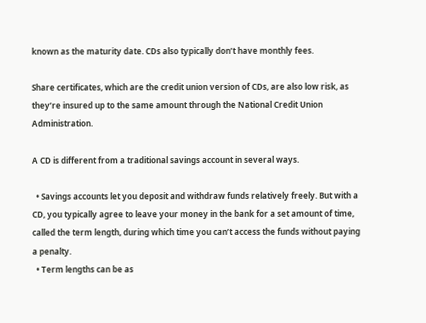known as the maturity date. CDs also typically don’t have monthly fees.

Share certificates, which are the credit union version of CDs, are also low risk, as they’re insured up to the same amount through the National Credit Union Administration.

A CD is different from a traditional savings account in several ways.

  • Savings accounts let you deposit and withdraw funds relatively freely. But with a CD, you typically agree to leave your money in the bank for a set amount of time, called the term length, during which time you can’t access the funds without paying a penalty.
  • Term lengths can be as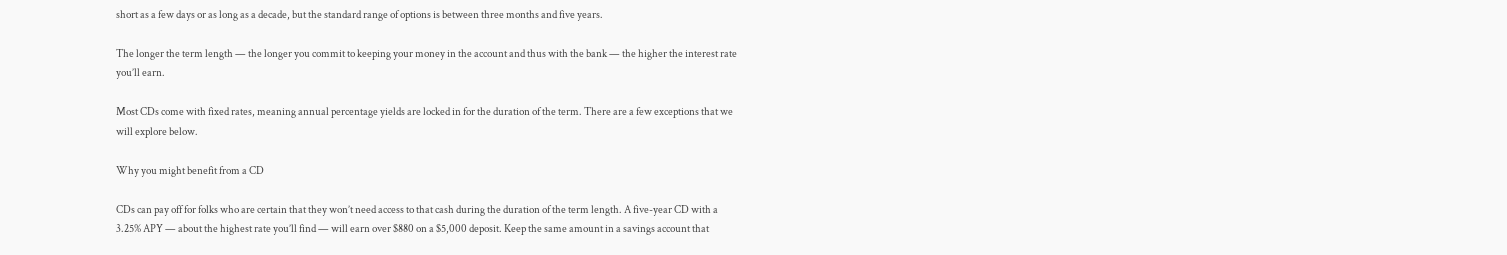short as a few days or as long as a decade, but the standard range of options is between three months and five years.

The longer the term length — the longer you commit to keeping your money in the account and thus with the bank — the higher the interest rate you’ll earn.

Most CDs come with fixed rates, meaning annual percentage yields are locked in for the duration of the term. There are a few exceptions that we will explore below.

Why you might benefit from a CD

CDs can pay off for folks who are certain that they won’t need access to that cash during the duration of the term length. A five-year CD with a 3.25% APY — about the highest rate you’ll find — will earn over $880 on a $5,000 deposit. Keep the same amount in a savings account that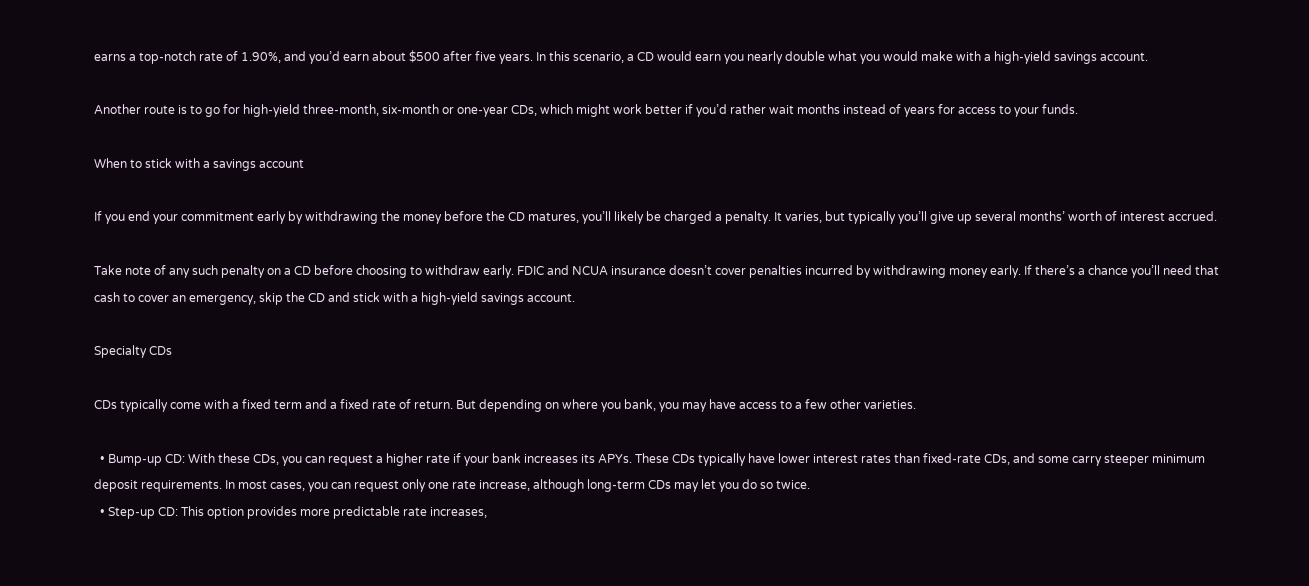earns a top-notch rate of 1.90%, and you’d earn about $500 after five years. In this scenario, a CD would earn you nearly double what you would make with a high-yield savings account.

Another route is to go for high-yield three-month, six-month or one-year CDs, which might work better if you’d rather wait months instead of years for access to your funds.

When to stick with a savings account

If you end your commitment early by withdrawing the money before the CD matures, you’ll likely be charged a penalty. It varies, but typically you’ll give up several months’ worth of interest accrued.

Take note of any such penalty on a CD before choosing to withdraw early. FDIC and NCUA insurance doesn’t cover penalties incurred by withdrawing money early. If there’s a chance you’ll need that cash to cover an emergency, skip the CD and stick with a high-yield savings account.

Specialty CDs

CDs typically come with a fixed term and a fixed rate of return. But depending on where you bank, you may have access to a few other varieties.

  • Bump-up CD: With these CDs, you can request a higher rate if your bank increases its APYs. These CDs typically have lower interest rates than fixed-rate CDs, and some carry steeper minimum deposit requirements. In most cases, you can request only one rate increase, although long-term CDs may let you do so twice.
  • Step-up CD: This option provides more predictable rate increases,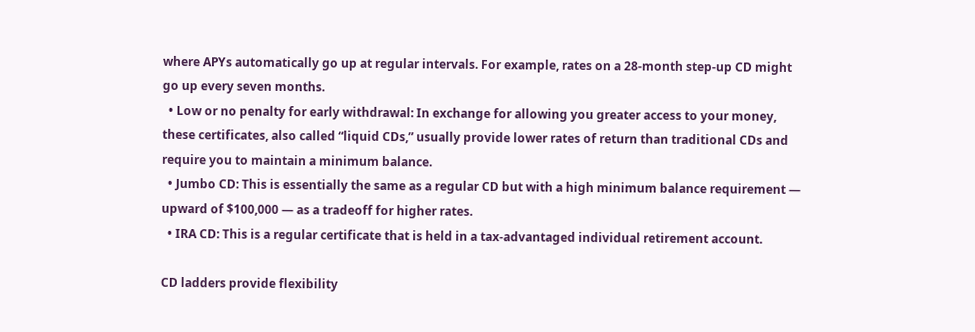where APYs automatically go up at regular intervals. For example, rates on a 28-month step-up CD might go up every seven months.
  • Low or no penalty for early withdrawal: In exchange for allowing you greater access to your money, these certificates, also called “liquid CDs,” usually provide lower rates of return than traditional CDs and require you to maintain a minimum balance.
  • Jumbo CD: This is essentially the same as a regular CD but with a high minimum balance requirement — upward of $100,000 — as a tradeoff for higher rates.
  • IRA CD: This is a regular certificate that is held in a tax-advantaged individual retirement account.

CD ladders provide flexibility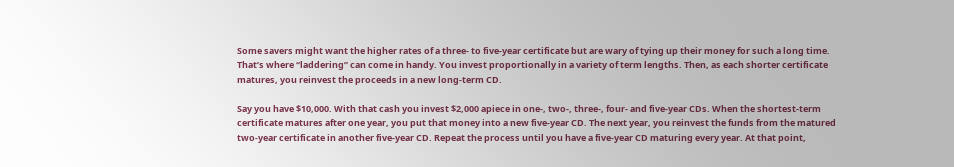Some savers might want the higher rates of a three- to five-year certificate but are wary of tying up their money for such a long time. That’s where “laddering” can come in handy. You invest proportionally in a variety of term lengths. Then, as each shorter certificate matures, you reinvest the proceeds in a new long-term CD.

Say you have $10,000. With that cash you invest $2,000 apiece in one-, two-, three-, four- and five-year CDs. When the shortest-term certificate matures after one year, you put that money into a new five-year CD. The next year, you reinvest the funds from the matured two-year certificate in another five-year CD. Repeat the process until you have a five-year CD maturing every year. At that point,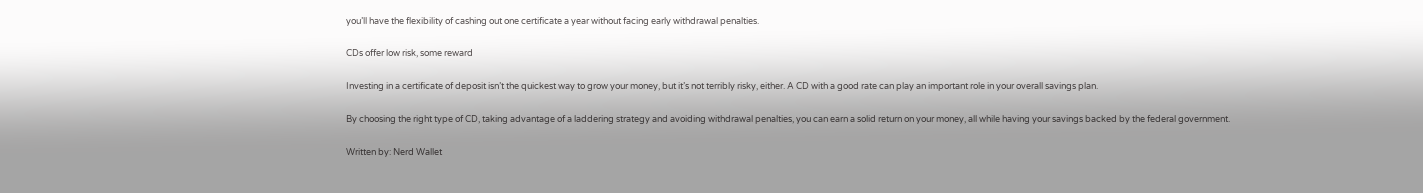you’ll have the flexibility of cashing out one certificate a year without facing early withdrawal penalties.

CDs offer low risk, some reward

Investing in a certificate of deposit isn’t the quickest way to grow your money, but it’s not terribly risky, either. A CD with a good rate can play an important role in your overall savings plan.

By choosing the right type of CD, taking advantage of a laddering strategy and avoiding withdrawal penalties, you can earn a solid return on your money, all while having your savings backed by the federal government.

Written by: Nerd Wallet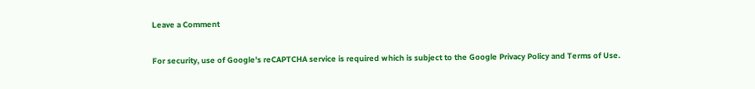Leave a Comment

For security, use of Google's reCAPTCHA service is required which is subject to the Google Privacy Policy and Terms of Use.